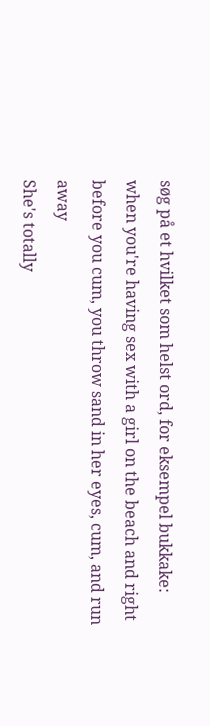søg på et hvilket som helst ord, for eksempel bukkake:
when you're having sex with a girl on the beach and right before you cum, you throw sand in her eyes, cum, and run away
She's totally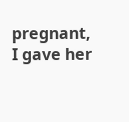pregnant, I gave her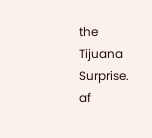the Tijuana Surprise.
af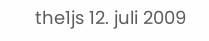the1js 12. juli 2009